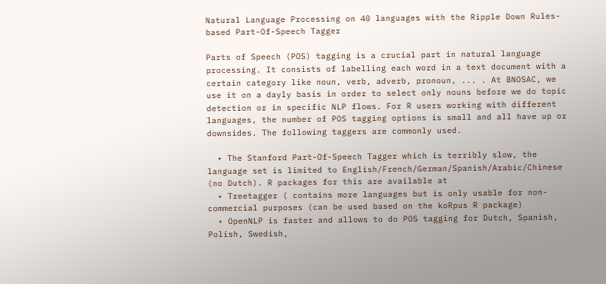Natural Language Processing on 40 languages with the Ripple Down Rules-based Part-Of-Speech Tagger

Parts of Speech (POS) tagging is a crucial part in natural language processing. It consists of labelling each word in a text document with a certain category like noun, verb, adverb, pronoun, ... . At BNOSAC, we use it on a dayly basis in order to select only nouns before we do topic detection or in specific NLP flows. For R users working with different languages, the number of POS tagging options is small and all have up or downsides. The following taggers are commonly used.

  • The Stanford Part-Of-Speech Tagger which is terribly slow, the language set is limited to English/French/German/Spanish/Arabic/Chinese (no Dutch). R packages for this are available at
  • Treetagger ( contains more languages but is only usable for non-commercial purposes (can be used based on the koRpus R package)
  • OpenNLP is faster and allows to do POS tagging for Dutch, Spanish, Polish, Swedish,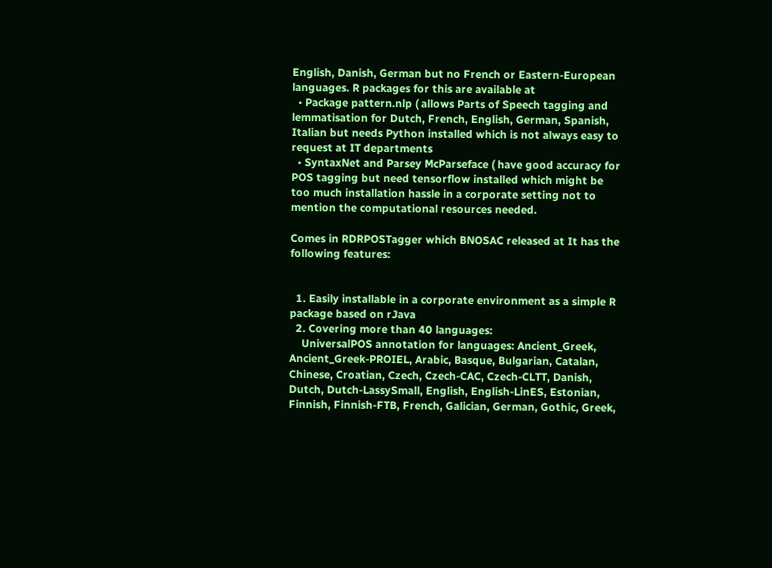English, Danish, German but no French or Eastern-European languages. R packages for this are available at
  • Package pattern.nlp ( allows Parts of Speech tagging and lemmatisation for Dutch, French, English, German, Spanish, Italian but needs Python installed which is not always easy to request at IT departments
  • SyntaxNet and Parsey McParseface ( have good accuracy for POS tagging but need tensorflow installed which might be too much installation hassle in a corporate setting not to mention the computational resources needed.

Comes in RDRPOSTagger which BNOSAC released at It has the following features:


  1. Easily installable in a corporate environment as a simple R package based on rJava
  2. Covering more than 40 languages:
    UniversalPOS annotation for languages: Ancient_Greek, Ancient_Greek-PROIEL, Arabic, Basque, Bulgarian, Catalan, Chinese, Croatian, Czech, Czech-CAC, Czech-CLTT, Danish, Dutch, Dutch-LassySmall, English, English-LinES, Estonian, Finnish, Finnish-FTB, French, Galician, German, Gothic, Greek,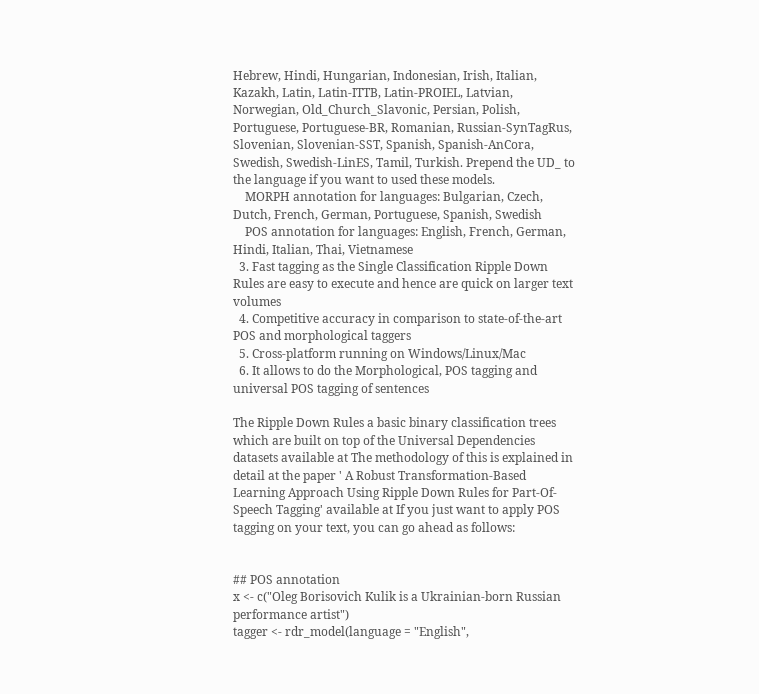Hebrew, Hindi, Hungarian, Indonesian, Irish, Italian, Kazakh, Latin, Latin-ITTB, Latin-PROIEL, Latvian, Norwegian, Old_Church_Slavonic, Persian, Polish, Portuguese, Portuguese-BR, Romanian, Russian-SynTagRus, Slovenian, Slovenian-SST, Spanish, Spanish-AnCora, Swedish, Swedish-LinES, Tamil, Turkish. Prepend the UD_ to the language if you want to used these models.
    MORPH annotation for languages: Bulgarian, Czech, Dutch, French, German, Portuguese, Spanish, Swedish
    POS annotation for languages: English, French, German, Hindi, Italian, Thai, Vietnamese
  3. Fast tagging as the Single Classification Ripple Down Rules are easy to execute and hence are quick on larger text volumes
  4. Competitive accuracy in comparison to state-of-the-art POS and morphological taggers
  5. Cross-platform running on Windows/Linux/Mac
  6. It allows to do the Morphological, POS tagging and universal POS tagging of sentences

The Ripple Down Rules a basic binary classification trees which are built on top of the Universal Dependencies datasets available at The methodology of this is explained in detail at the paper ' A Robust Transformation-Based Learning Approach Using Ripple Down Rules for Part-Of-Speech Tagging' available at If you just want to apply POS tagging on your text, you can go ahead as follows:


## POS annotation
x <- c("Oleg Borisovich Kulik is a Ukrainian-born Russian performance artist")
tagger <- rdr_model(language = "English",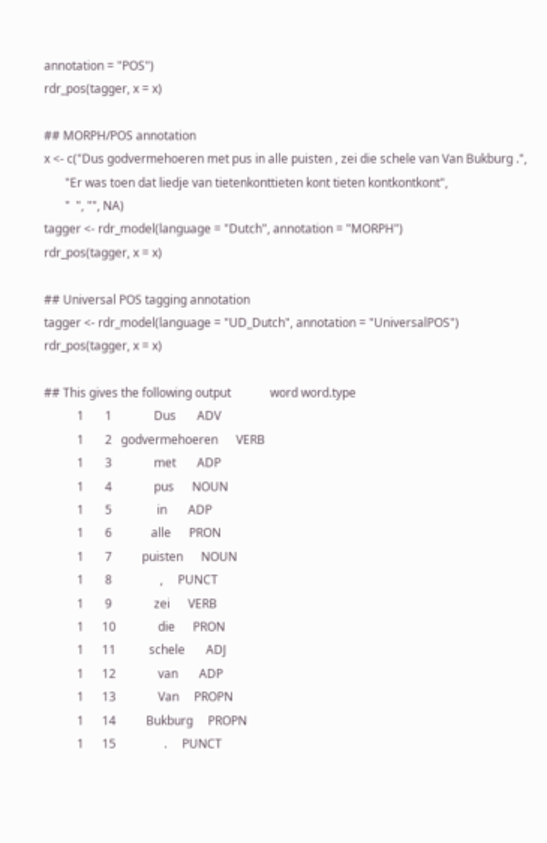annotation = "POS")
rdr_pos(tagger, x = x)

## MORPH/POS annotation
x <- c("Dus godvermehoeren met pus in alle puisten , zei die schele van Van Bukburg .",
       "Er was toen dat liedje van tietenkonttieten kont tieten kontkontkont",
       "  ", "", NA)
tagger <- rdr_model(language = "Dutch", annotation = "MORPH")
rdr_pos(tagger, x = x)

## Universal POS tagging annotation
tagger <- rdr_model(language = "UD_Dutch", annotation = "UniversalPOS")
rdr_pos(tagger, x = x)

## This gives the following output             word word.type
           1       1              Dus       ADV
           1       2   godvermehoeren      VERB
           1       3              met       ADP
           1       4              pus      NOUN
           1       5               in       ADP
           1       6             alle      PRON
           1       7          puisten      NOUN
           1       8                ,     PUNCT
           1       9              zei      VERB
           1      10              die      PRON
           1      11           schele       ADJ
           1      12              van       ADP
           1      13              Van     PROPN
           1      14          Bukburg     PROPN
           1      15                .     PUNCT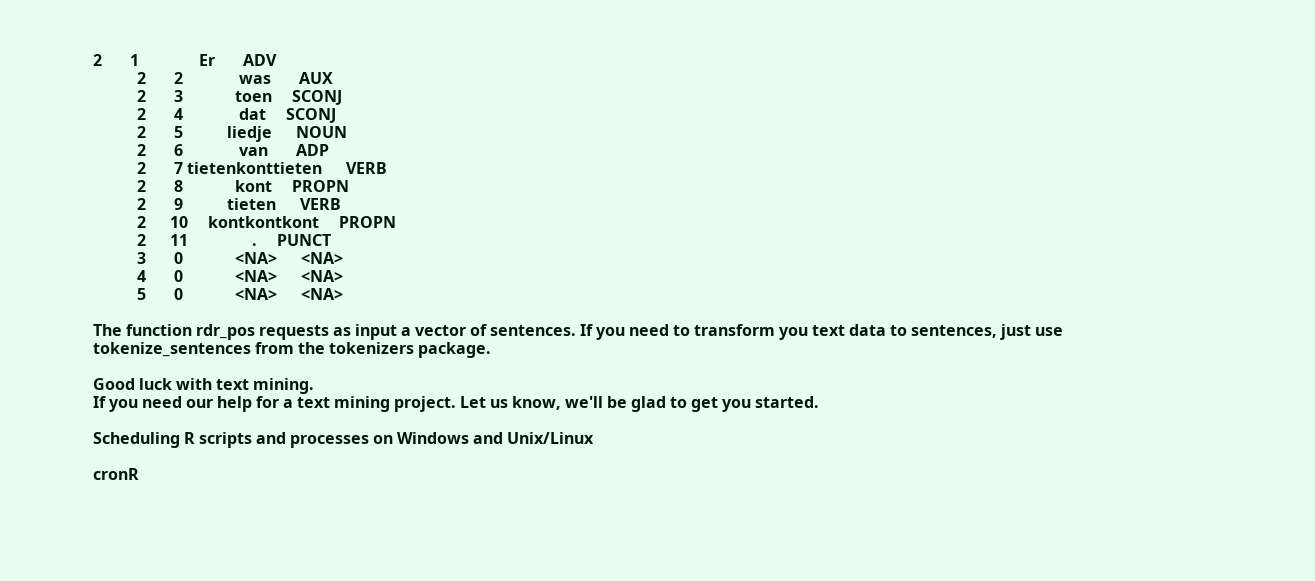2       1               Er       ADV
           2       2              was       AUX
           2       3             toen     SCONJ
           2       4              dat     SCONJ
           2       5           liedje      NOUN
           2       6              van       ADP
           2       7 tietenkonttieten      VERB
           2       8             kont     PROPN
           2       9           tieten      VERB
           2      10     kontkontkont     PROPN
           2      11                .     PUNCT
           3       0             <NA>      <NA>
           4       0             <NA>      <NA>
           5       0             <NA>      <NA>

The function rdr_pos requests as input a vector of sentences. If you need to transform you text data to sentences, just use tokenize_sentences from the tokenizers package.

Good luck with text mining.
If you need our help for a text mining project. Let us know, we'll be glad to get you started.

Scheduling R scripts and processes on Windows and Unix/Linux

cronR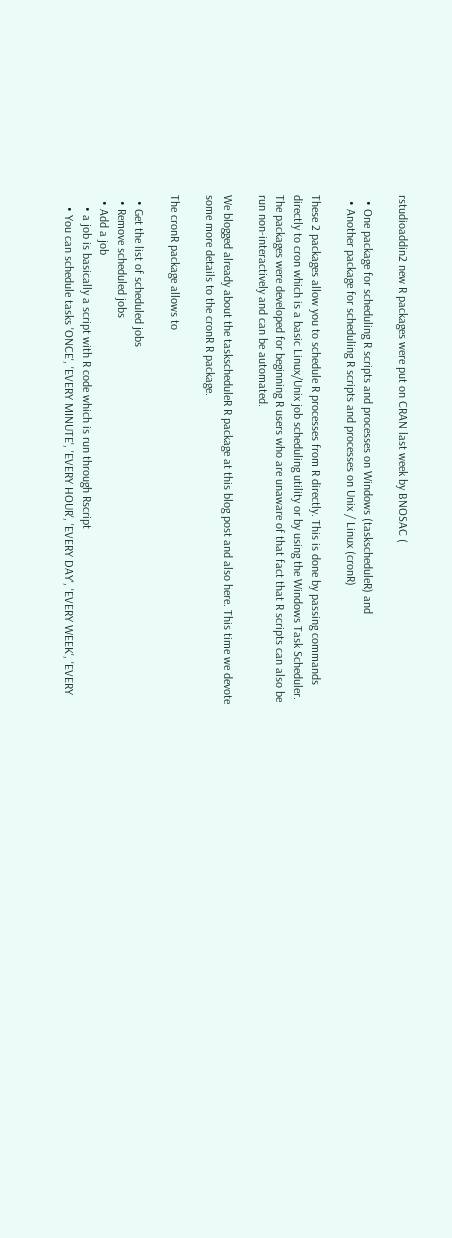rstudioaddin2 new R packages were put on CRAN last week by BNOSAC (

  • One package for scheduling R scripts and processes on Windows (taskscheduleR) and
  • Another package for scheduling R scripts and processes on Unix / Linux (cronR)

These 2 packages allow you to schedule R processes from R directly. This is done by passing commands directly to cron which is a basic Linux/Unix job scheduling utility or by using the Windows Task Scheduler. The packages were developed for beginning R users who are unaware of that fact that R scripts can also be run non-interactively and can be automated.

We blogged already about the taskscheduleR R package at this blog post and also here. This time we devote some more details to the cronR R package.

The cronR package allows to

  • Get the list of scheduled jobs
  • Remove scheduled jobs
  • Add a job
    • a job is basically a script with R code which is run through Rscript
    • You can schedule tasks 'ONCE', 'EVERY MINUTE', 'EVERY HOUR', 'EVERY DAY', 'EVERY WEEK', 'EVERY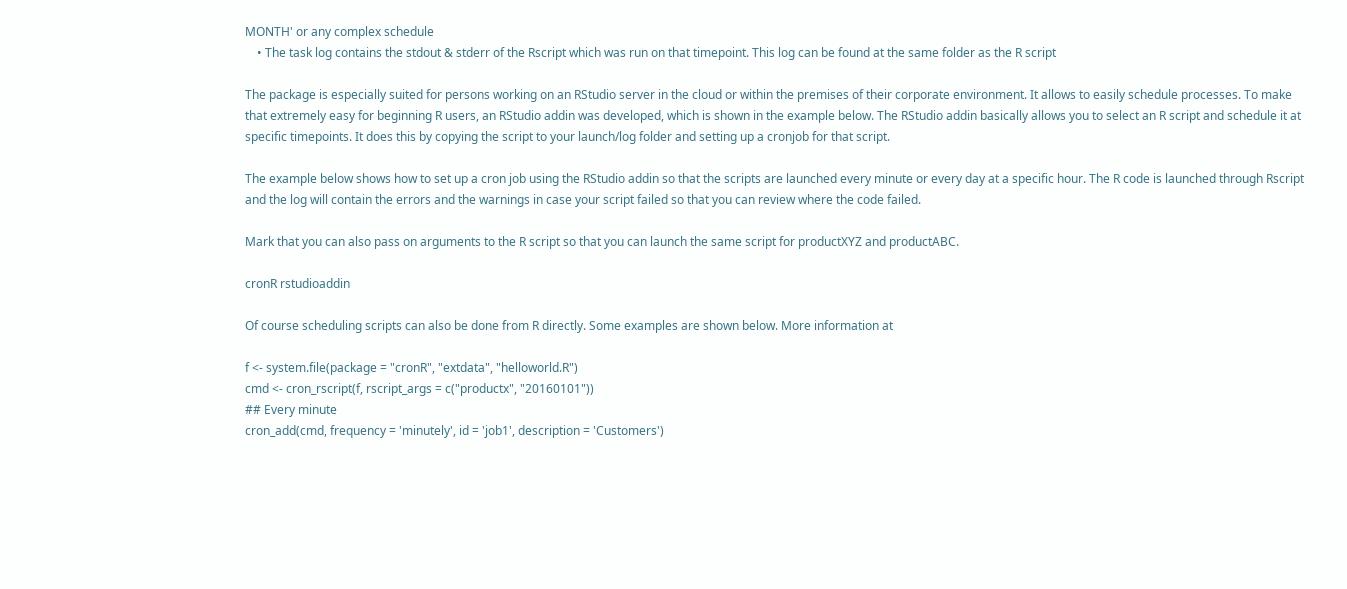MONTH' or any complex schedule
    • The task log contains the stdout & stderr of the Rscript which was run on that timepoint. This log can be found at the same folder as the R script

The package is especially suited for persons working on an RStudio server in the cloud or within the premises of their corporate environment. It allows to easily schedule processes. To make that extremely easy for beginning R users, an RStudio addin was developed, which is shown in the example below. The RStudio addin basically allows you to select an R script and schedule it at specific timepoints. It does this by copying the script to your launch/log folder and setting up a cronjob for that script.

The example below shows how to set up a cron job using the RStudio addin so that the scripts are launched every minute or every day at a specific hour. The R code is launched through Rscript and the log will contain the errors and the warnings in case your script failed so that you can review where the code failed.

Mark that you can also pass on arguments to the R script so that you can launch the same script for productXYZ and productABC.

cronR rstudioaddin

Of course scheduling scripts can also be done from R directly. Some examples are shown below. More information at

f <- system.file(package = "cronR", "extdata", "helloworld.R")
cmd <- cron_rscript(f, rscript_args = c("productx", "20160101"))
## Every minute
cron_add(cmd, frequency = 'minutely', id = 'job1', description = 'Customers')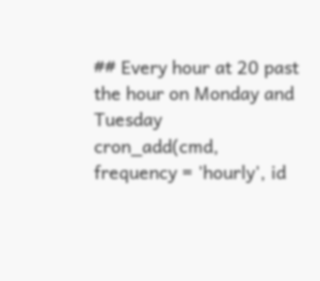## Every hour at 20 past the hour on Monday and Tuesday
cron_add(cmd, frequency = 'hourly', id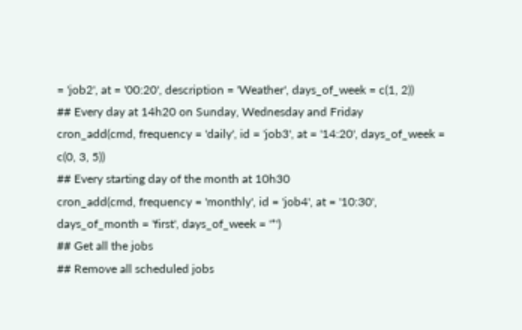= 'job2', at = '00:20', description = 'Weather', days_of_week = c(1, 2))
## Every day at 14h20 on Sunday, Wednesday and Friday
cron_add(cmd, frequency = 'daily', id = 'job3', at = '14:20', days_of_week = c(0, 3, 5))
## Every starting day of the month at 10h30
cron_add(cmd, frequency = 'monthly', id = 'job4', at = '10:30', days_of_month = 'first', days_of_week = '*')
## Get all the jobs
## Remove all scheduled jobs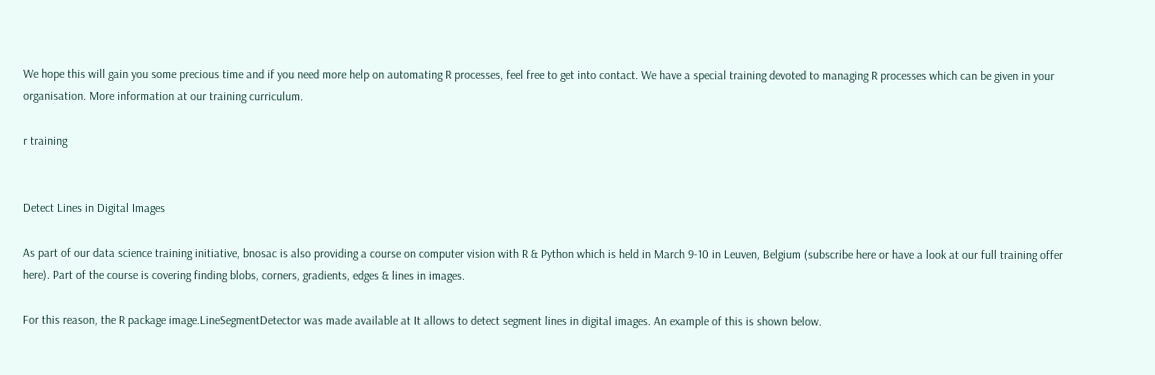We hope this will gain you some precious time and if you need more help on automating R processes, feel free to get into contact. We have a special training devoted to managing R processes which can be given in your organisation. More information at our training curriculum.

r training


Detect Lines in Digital Images

As part of our data science training initiative, bnosac is also providing a course on computer vision with R & Python which is held in March 9-10 in Leuven, Belgium (subscribe here or have a look at our full training offer here). Part of the course is covering finding blobs, corners, gradients, edges & lines in images.

For this reason, the R package image.LineSegmentDetector was made available at It allows to detect segment lines in digital images. An example of this is shown below.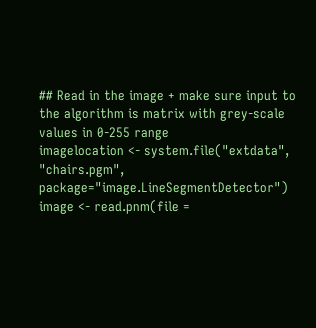## Read in the image + make sure input to the algorithm is matrix with grey-scale values in 0-255 range
imagelocation <- system.file("extdata", "chairs.pgm", package="image.LineSegmentDetector")
image <- read.pnm(file =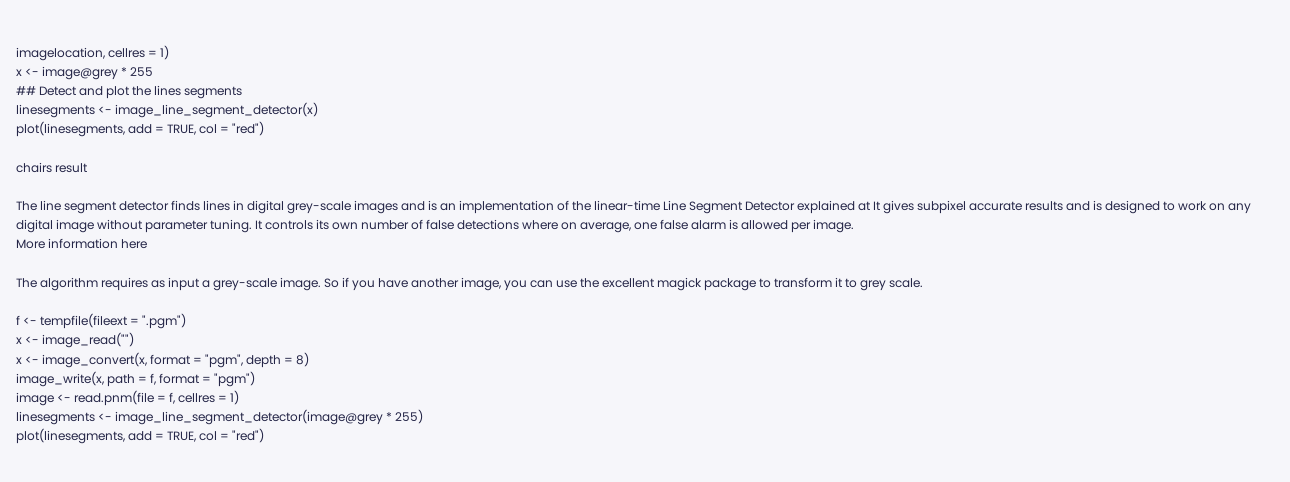imagelocation, cellres = 1)
x <- image@grey * 255
## Detect and plot the lines segments
linesegments <- image_line_segment_detector(x)
plot(linesegments, add = TRUE, col = "red")

chairs result

The line segment detector finds lines in digital grey-scale images and is an implementation of the linear-time Line Segment Detector explained at It gives subpixel accurate results and is designed to work on any digital image without parameter tuning. It controls its own number of false detections where on average, one false alarm is allowed per image.
More information here

The algorithm requires as input a grey-scale image. So if you have another image, you can use the excellent magick package to transform it to grey scale.

f <- tempfile(fileext = ".pgm")
x <- image_read("")
x <- image_convert(x, format = "pgm", depth = 8)
image_write(x, path = f, format = "pgm")
image <- read.pnm(file = f, cellres = 1)
linesegments <- image_line_segment_detector(image@grey * 255)
plot(linesegments, add = TRUE, col = "red")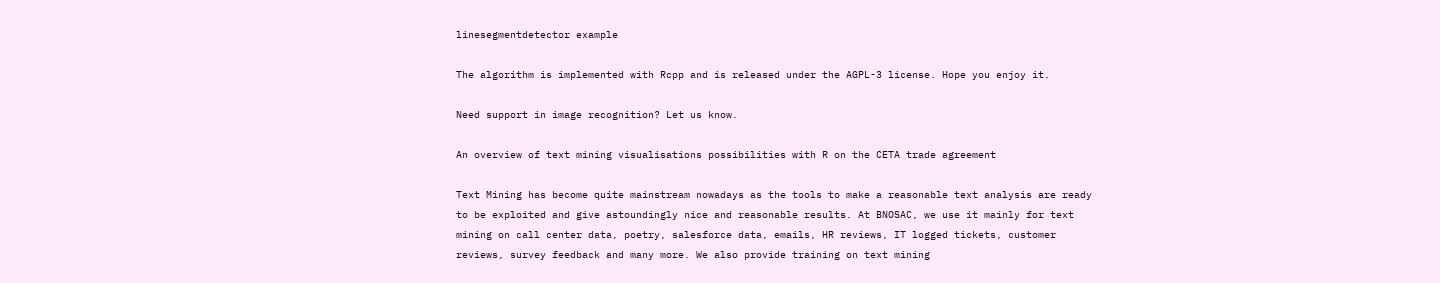linesegmentdetector example

The algorithm is implemented with Rcpp and is released under the AGPL-3 license. Hope you enjoy it.

Need support in image recognition? Let us know.

An overview of text mining visualisations possibilities with R on the CETA trade agreement

Text Mining has become quite mainstream nowadays as the tools to make a reasonable text analysis are ready to be exploited and give astoundingly nice and reasonable results. At BNOSAC, we use it mainly for text mining on call center data, poetry, salesforce data, emails, HR reviews, IT logged tickets, customer reviews, survey feedback and many more. We also provide training on text mining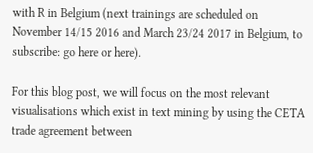with R in Belgium (next trainings are scheduled on November 14/15 2016 and March 23/24 2017 in Belgium, to subscribe: go here or here).

For this blog post, we will focus on the most relevant visualisations which exist in text mining by using the CETA trade agreement between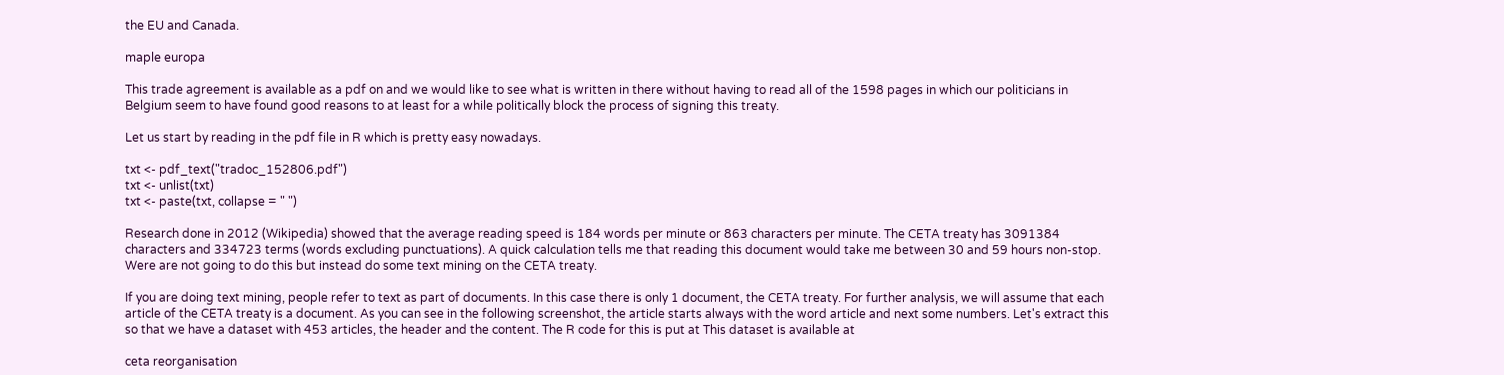the EU and Canada.

maple europa

This trade agreement is available as a pdf on and we would like to see what is written in there without having to read all of the 1598 pages in which our politicians in Belgium seem to have found good reasons to at least for a while politically block the process of signing this treaty.

Let us start by reading in the pdf file in R which is pretty easy nowadays.

txt <- pdf_text("tradoc_152806.pdf")
txt <- unlist(txt)
txt <- paste(txt, collapse = " ")

Research done in 2012 (Wikipedia) showed that the average reading speed is 184 words per minute or 863 characters per minute. The CETA treaty has 3091384 characters and 334723 terms (words excluding punctuations). A quick calculation tells me that reading this document would take me between 30 and 59 hours non-stop. Were are not going to do this but instead do some text mining on the CETA treaty.

If you are doing text mining, people refer to text as part of documents. In this case there is only 1 document, the CETA treaty. For further analysis, we will assume that each article of the CETA treaty is a document. As you can see in the following screenshot, the article starts always with the word article and next some numbers. Let's extract this so that we have a dataset with 453 articles, the header and the content. The R code for this is put at This dataset is available at

ceta reorganisation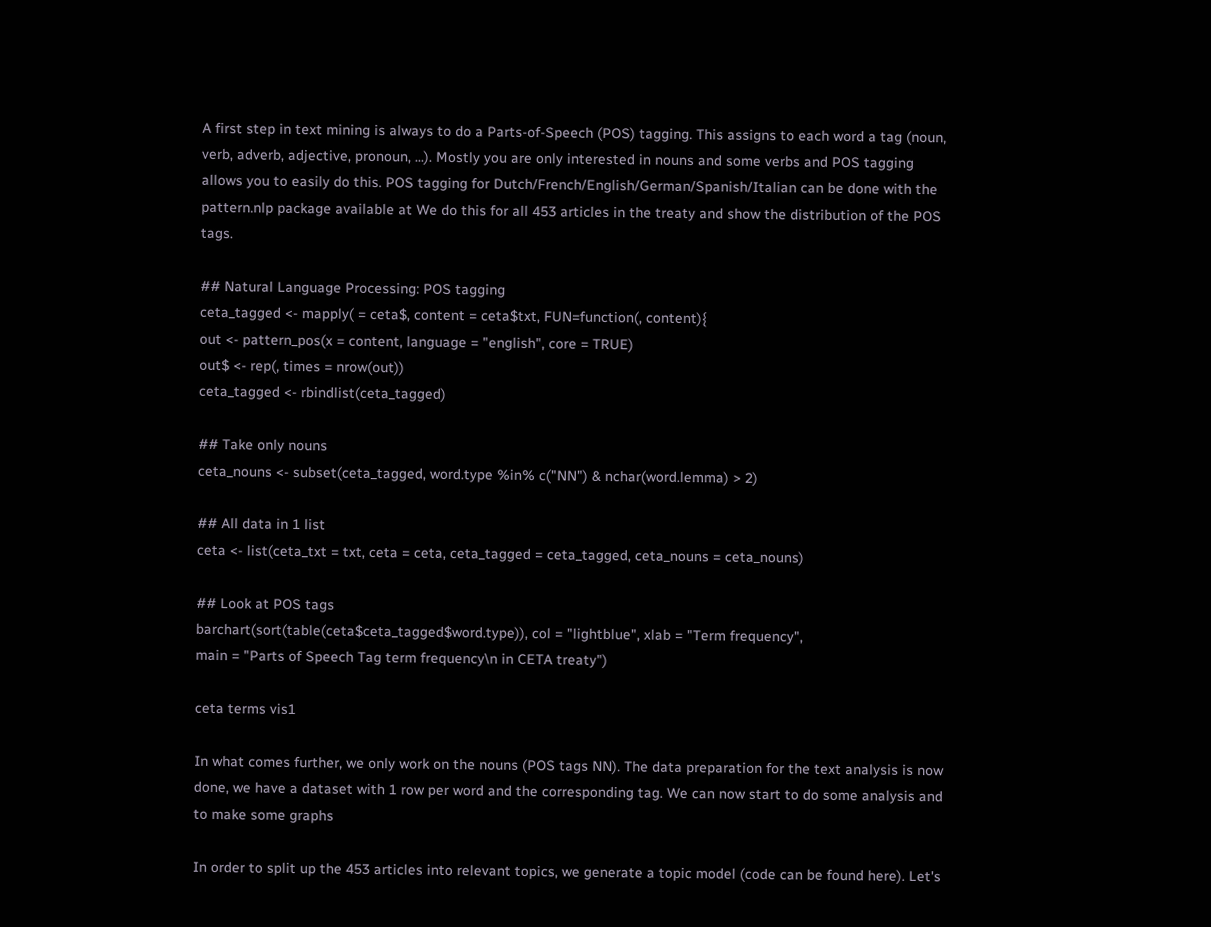A first step in text mining is always to do a Parts-of-Speech (POS) tagging. This assigns to each word a tag (noun, verb, adverb, adjective, pronoun, ...). Mostly you are only interested in nouns and some verbs and POS tagging allows you to easily do this. POS tagging for Dutch/French/English/German/Spanish/Italian can be done with the pattern.nlp package available at We do this for all 453 articles in the treaty and show the distribution of the POS tags.

## Natural Language Processing: POS tagging
ceta_tagged <- mapply( = ceta$, content = ceta$txt, FUN=function(, content){
out <- pattern_pos(x = content, language = "english", core = TRUE)
out$ <- rep(, times = nrow(out))
ceta_tagged <- rbindlist(ceta_tagged)

## Take only nouns
ceta_nouns <- subset(ceta_tagged, word.type %in% c("NN") & nchar(word.lemma) > 2)

## All data in 1 list
ceta <- list(ceta_txt = txt, ceta = ceta, ceta_tagged = ceta_tagged, ceta_nouns = ceta_nouns)

## Look at POS tags
barchart(sort(table(ceta$ceta_tagged$word.type)), col = "lightblue", xlab = "Term frequency",
main = "Parts of Speech Tag term frequency\n in CETA treaty")

ceta terms vis1

In what comes further, we only work on the nouns (POS tags NN). The data preparation for the text analysis is now done, we have a dataset with 1 row per word and the corresponding tag. We can now start to do some analysis and to make some graphs

In order to split up the 453 articles into relevant topics, we generate a topic model (code can be found here). Let's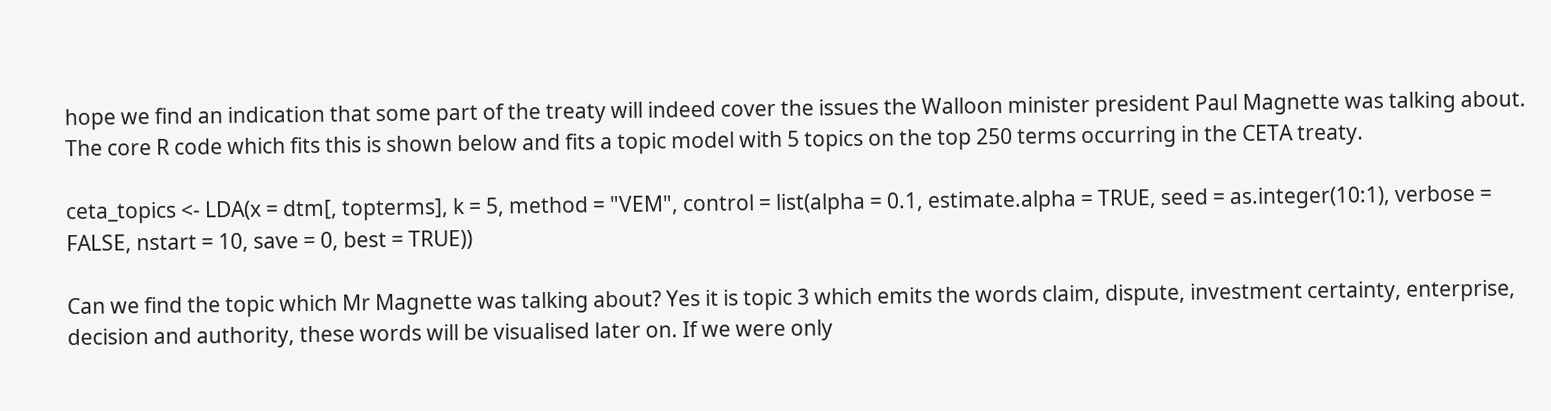hope we find an indication that some part of the treaty will indeed cover the issues the Walloon minister president Paul Magnette was talking about. The core R code which fits this is shown below and fits a topic model with 5 topics on the top 250 terms occurring in the CETA treaty.

ceta_topics <- LDA(x = dtm[, topterms], k = 5, method = "VEM", control = list(alpha = 0.1, estimate.alpha = TRUE, seed = as.integer(10:1), verbose = FALSE, nstart = 10, save = 0, best = TRUE))

Can we find the topic which Mr Magnette was talking about? Yes it is topic 3 which emits the words claim, dispute, investment certainty, enterprise, decision and authority, these words will be visualised later on. If we were only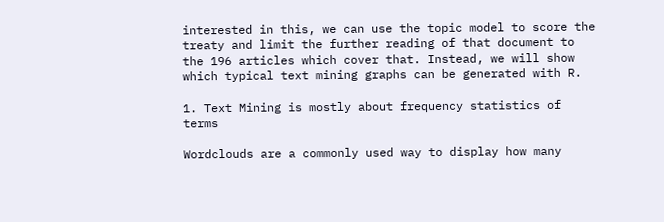interested in this, we can use the topic model to score the treaty and limit the further reading of that document to the 196 articles which cover that. Instead, we will show which typical text mining graphs can be generated with R.

1. Text Mining is mostly about frequency statistics of terms

Wordclouds are a commonly used way to display how many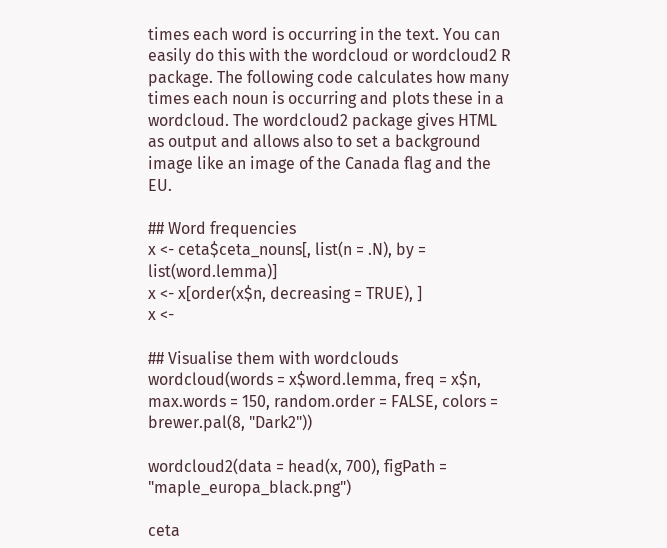times each word is occurring in the text. You can easily do this with the wordcloud or wordcloud2 R package. The following code calculates how many times each noun is occurring and plots these in a wordcloud. The wordcloud2 package gives HTML as output and allows also to set a background image like an image of the Canada flag and the EU.

## Word frequencies
x <- ceta$ceta_nouns[, list(n = .N), by = list(word.lemma)]
x <- x[order(x$n, decreasing = TRUE), ]
x <-

## Visualise them with wordclouds
wordcloud(words = x$word.lemma, freq = x$n, max.words = 150, random.order = FALSE, colors = brewer.pal(8, "Dark2"))

wordcloud2(data = head(x, 700), figPath = "maple_europa_black.png")

ceta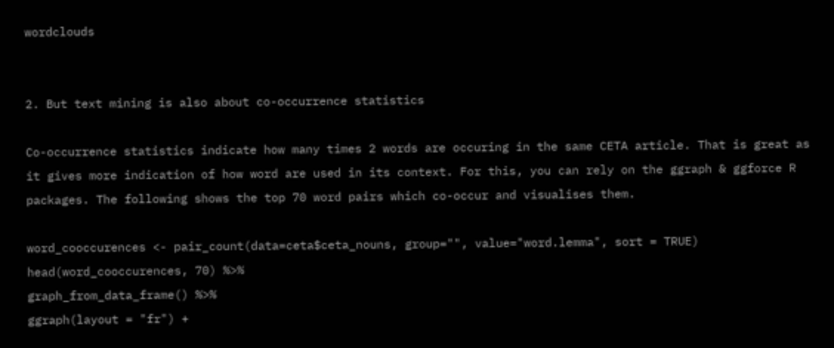wordclouds


2. But text mining is also about co-occurrence statistics

Co-occurrence statistics indicate how many times 2 words are occuring in the same CETA article. That is great as it gives more indication of how word are used in its context. For this, you can rely on the ggraph & ggforce R packages. The following shows the top 70 word pairs which co-occur and visualises them.

word_cooccurences <- pair_count(data=ceta$ceta_nouns, group="", value="word.lemma", sort = TRUE)
head(word_cooccurences, 70) %>%
graph_from_data_frame() %>%
ggraph(layout = "fr") +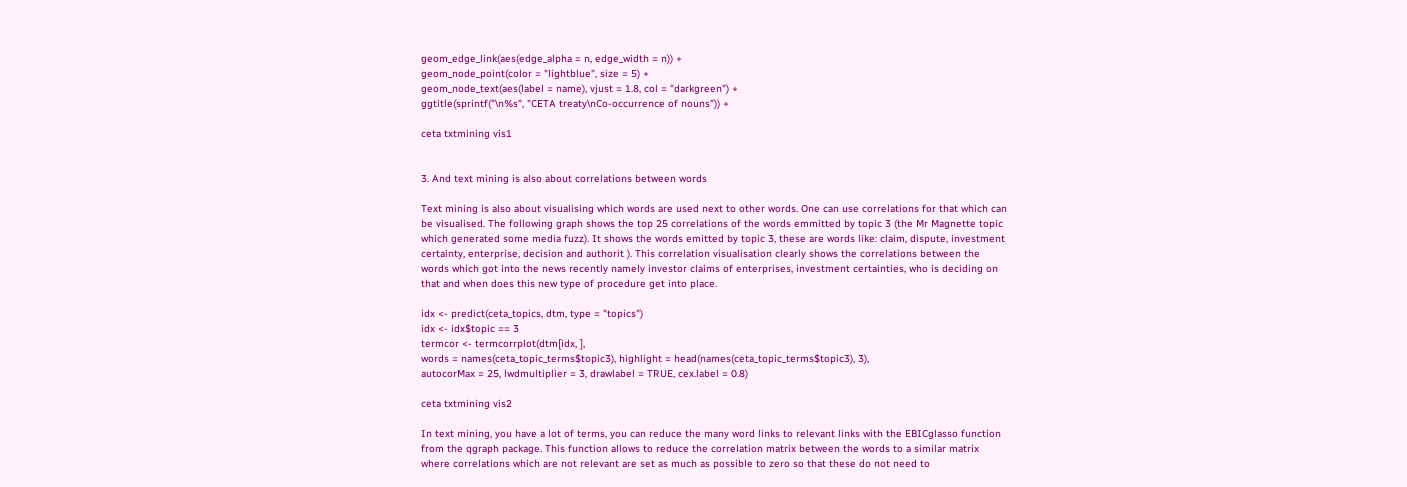geom_edge_link(aes(edge_alpha = n, edge_width = n)) +
geom_node_point(color = "lightblue", size = 5) +
geom_node_text(aes(label = name), vjust = 1.8, col = "darkgreen") +
ggtitle(sprintf("\n%s", "CETA treaty\nCo-occurrence of nouns")) +

ceta txtmining vis1


3. And text mining is also about correlations between words

Text mining is also about visualising which words are used next to other words. One can use correlations for that which can be visualised. The following graph shows the top 25 correlations of the words emmitted by topic 3 (the Mr Magnette topic which generated some media fuzz). It shows the words emitted by topic 3, these are words like: claim, dispute, investment certainty, enterprise, decision and authorit ). This correlation visualisation clearly shows the correlations between the words which got into the news recently namely investor claims of enterprises, investment certainties, who is deciding on that and when does this new type of procedure get into place.

idx <- predict(ceta_topics, dtm, type = "topics")
idx <- idx$topic == 3
termcor <- termcorrplot(dtm[idx, ],
words = names(ceta_topic_terms$topic3), highlight = head(names(ceta_topic_terms$topic3), 3),
autocorMax = 25, lwdmultiplier = 3, drawlabel = TRUE, cex.label = 0.8)

ceta txtmining vis2

In text mining, you have a lot of terms, you can reduce the many word links to relevant links with the EBICglasso function from the qgraph package. This function allows to reduce the correlation matrix between the words to a similar matrix where correlations which are not relevant are set as much as possible to zero so that these do not need to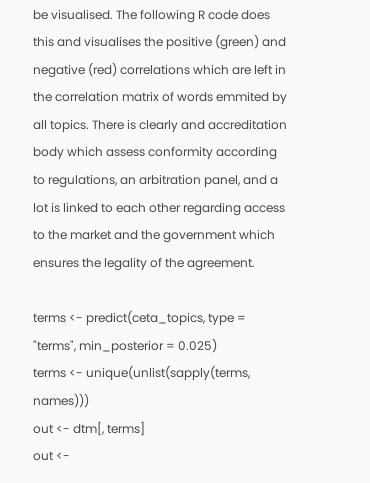be visualised. The following R code does this and visualises the positive (green) and negative (red) correlations which are left in the correlation matrix of words emmited by all topics. There is clearly and accreditation body which assess conformity according to regulations, an arbitration panel, and a lot is linked to each other regarding access to the market and the government which ensures the legality of the agreement.

terms <- predict(ceta_topics, type = "terms", min_posterior = 0.025)
terms <- unique(unlist(sapply(terms, names)))
out <- dtm[, terms]
out <-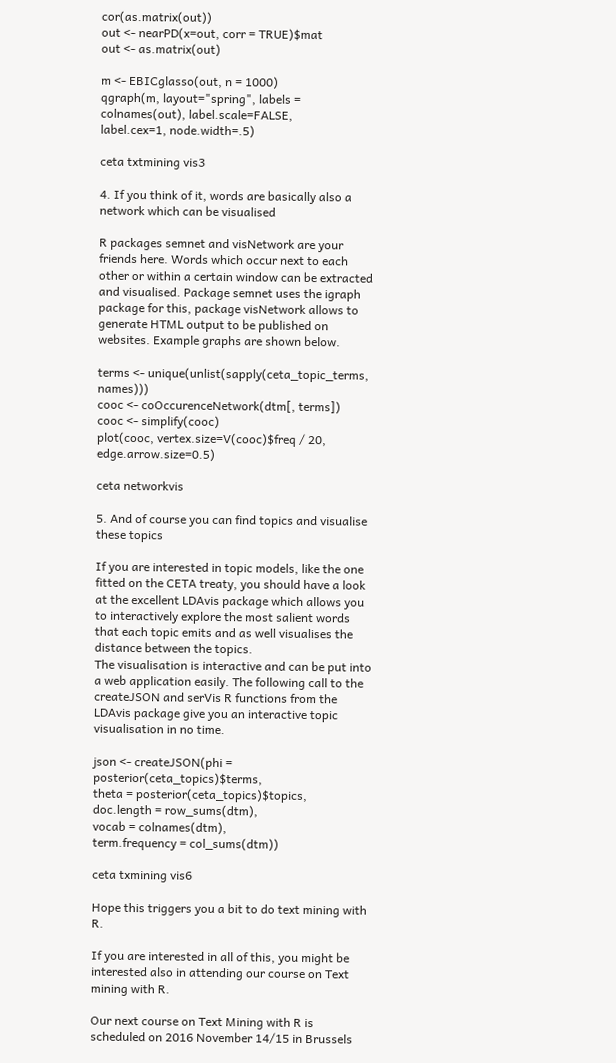cor(as.matrix(out))
out <- nearPD(x=out, corr = TRUE)$mat
out <- as.matrix(out)

m <- EBICglasso(out, n = 1000)
qgraph(m, layout="spring", labels = colnames(out), label.scale=FALSE,
label.cex=1, node.width=.5)

ceta txtmining vis3

4. If you think of it, words are basically also a network which can be visualised

R packages semnet and visNetwork are your friends here. Words which occur next to each other or within a certain window can be extracted and visualised. Package semnet uses the igraph package for this, package visNetwork allows to generate HTML output to be published on websites. Example graphs are shown below.

terms <- unique(unlist(sapply(ceta_topic_terms, names)))
cooc <- coOccurenceNetwork(dtm[, terms])
cooc <- simplify(cooc)
plot(cooc, vertex.size=V(cooc)$freq / 20, edge.arrow.size=0.5)

ceta networkvis

5. And of course you can find topics and visualise these topics

If you are interested in topic models, like the one fitted on the CETA treaty, you should have a look at the excellent LDAvis package which allows you to interactively explore the most salient words that each topic emits and as well visualises the distance between the topics.
The visualisation is interactive and can be put into a web application easily. The following call to the createJSON and serVis R functions from the LDAvis package give you an interactive topic visualisation in no time.

json <- createJSON(phi = posterior(ceta_topics)$terms,
theta = posterior(ceta_topics)$topics,
doc.length = row_sums(dtm),
vocab = colnames(dtm),
term.frequency = col_sums(dtm))

ceta txmining vis6

Hope this triggers you a bit to do text mining with R.

If you are interested in all of this, you might be interested also in attending our course on Text mining with R.

Our next course on Text Mining with R is scheduled on 2016 November 14/15 in Brussels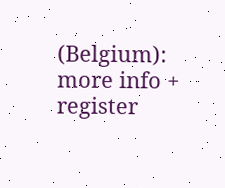(Belgium): more info + register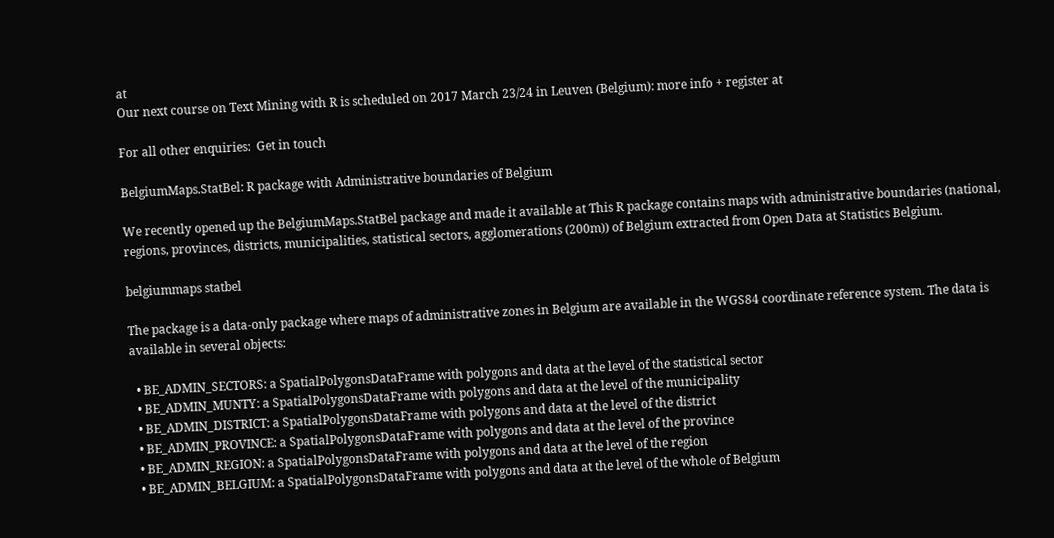at
Our next course on Text Mining with R is scheduled on 2017 March 23/24 in Leuven (Belgium): more info + register at

For all other enquiries:  Get in touch

BelgiumMaps.StatBel: R package with Administrative boundaries of Belgium

We recently opened up the BelgiumMaps.StatBel package and made it available at This R package contains maps with administrative boundaries (national, regions, provinces, districts, municipalities, statistical sectors, agglomerations (200m)) of Belgium extracted from Open Data at Statistics Belgium.

belgiummaps statbel

The package is a data-only package where maps of administrative zones in Belgium are available in the WGS84 coordinate reference system. The data is available in several objects:

  • BE_ADMIN_SECTORS: a SpatialPolygonsDataFrame with polygons and data at the level of the statistical sector
  • BE_ADMIN_MUNTY: a SpatialPolygonsDataFrame with polygons and data at the level of the municipality
  • BE_ADMIN_DISTRICT: a SpatialPolygonsDataFrame with polygons and data at the level of the district
  • BE_ADMIN_PROVINCE: a SpatialPolygonsDataFrame with polygons and data at the level of the province
  • BE_ADMIN_REGION: a SpatialPolygonsDataFrame with polygons and data at the level of the region
  • BE_ADMIN_BELGIUM: a SpatialPolygonsDataFrame with polygons and data at the level of the whole of Belgium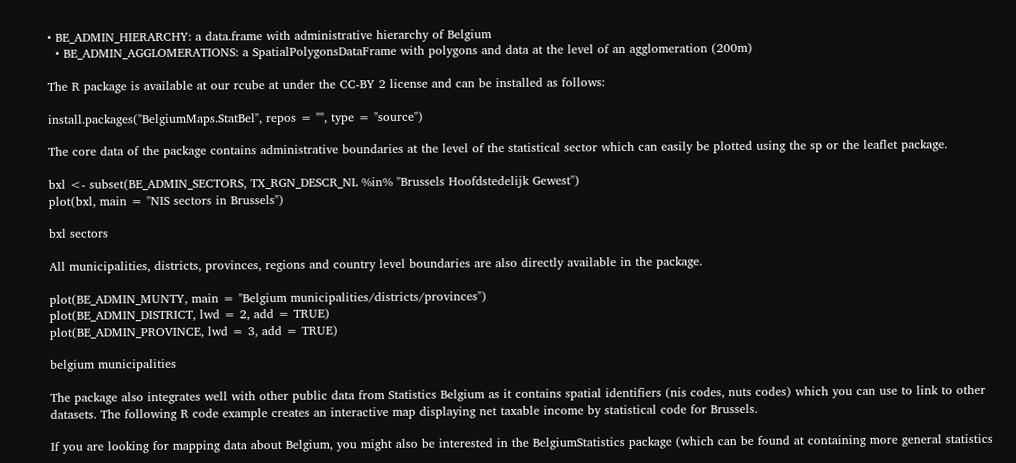• BE_ADMIN_HIERARCHY: a data.frame with administrative hierarchy of Belgium
  • BE_ADMIN_AGGLOMERATIONS: a SpatialPolygonsDataFrame with polygons and data at the level of an agglomeration (200m)

The R package is available at our rcube at under the CC-BY 2 license and can be installed as follows:

install.packages("BelgiumMaps.StatBel", repos = "", type = "source")

The core data of the package contains administrative boundaries at the level of the statistical sector which can easily be plotted using the sp or the leaflet package.

bxl <- subset(BE_ADMIN_SECTORS, TX_RGN_DESCR_NL %in% "Brussels Hoofdstedelijk Gewest")
plot(bxl, main = "NIS sectors in Brussels")

bxl sectors

All municipalities, districts, provinces, regions and country level boundaries are also directly available in the package.

plot(BE_ADMIN_MUNTY, main = "Belgium municipalities/districts/provinces")
plot(BE_ADMIN_DISTRICT, lwd = 2, add = TRUE)
plot(BE_ADMIN_PROVINCE, lwd = 3, add = TRUE)

belgium municipalities

The package also integrates well with other public data from Statistics Belgium as it contains spatial identifiers (nis codes, nuts codes) which you can use to link to other datasets. The following R code example creates an interactive map displaying net taxable income by statistical code for Brussels.

If you are looking for mapping data about Belgium, you might also be interested in the BelgiumStatistics package (which can be found at containing more general statistics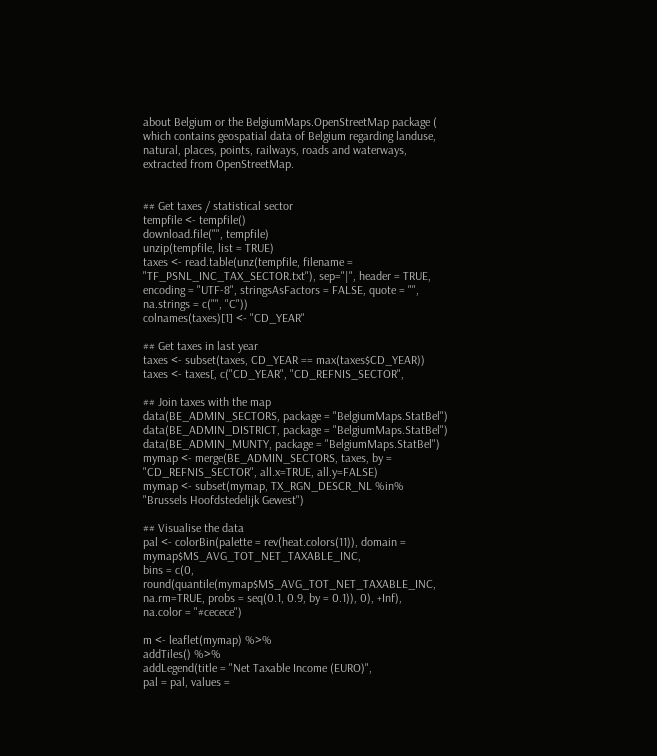about Belgium or the BelgiumMaps.OpenStreetMap package ( which contains geospatial data of Belgium regarding landuse, natural, places, points, railways, roads and waterways, extracted from OpenStreetMap.


## Get taxes / statistical sector
tempfile <- tempfile()
download.file("", tempfile)
unzip(tempfile, list = TRUE)
taxes <- read.table(unz(tempfile, filename = "TF_PSNL_INC_TAX_SECTOR.txt"), sep="|", header = TRUE, encoding = "UTF-8", stringsAsFactors = FALSE, quote = "", na.strings = c("", "C"))
colnames(taxes)[1] <- "CD_YEAR"

## Get taxes in last year
taxes <- subset(taxes, CD_YEAR == max(taxes$CD_YEAR))
taxes <- taxes[, c("CD_YEAR", "CD_REFNIS_SECTOR",

## Join taxes with the map
data(BE_ADMIN_SECTORS, package = "BelgiumMaps.StatBel")
data(BE_ADMIN_DISTRICT, package = "BelgiumMaps.StatBel")
data(BE_ADMIN_MUNTY, package = "BelgiumMaps.StatBel")
mymap <- merge(BE_ADMIN_SECTORS, taxes, by = "CD_REFNIS_SECTOR", all.x=TRUE, all.y=FALSE)
mymap <- subset(mymap, TX_RGN_DESCR_NL %in% "Brussels Hoofdstedelijk Gewest")

## Visualise the data
pal <- colorBin(palette = rev(heat.colors(11)), domain = mymap$MS_AVG_TOT_NET_TAXABLE_INC,
bins = c(0, round(quantile(mymap$MS_AVG_TOT_NET_TAXABLE_INC, na.rm=TRUE, probs = seq(0.1, 0.9, by = 0.1)), 0), +Inf),
na.color = "#cecece")

m <- leaflet(mymap) %>%
addTiles() %>%
addLegend(title = "Net Taxable Income (EURO)",
pal = pal, values =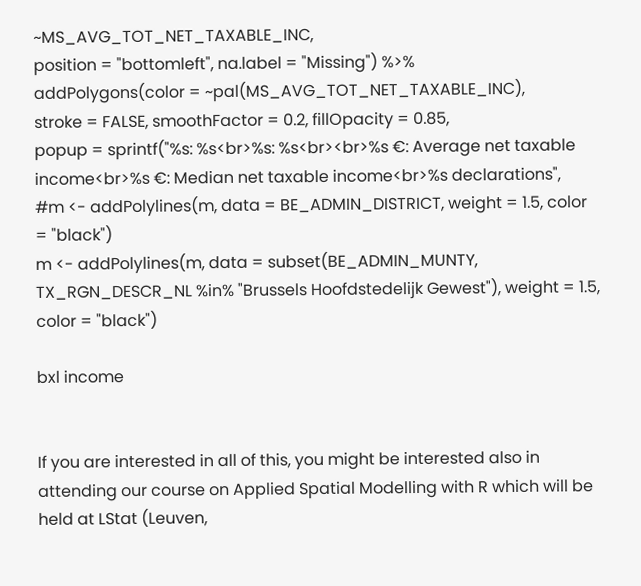~MS_AVG_TOT_NET_TAXABLE_INC,
position = "bottomleft", na.label = "Missing") %>%
addPolygons(color = ~pal(MS_AVG_TOT_NET_TAXABLE_INC),
stroke = FALSE, smoothFactor = 0.2, fillOpacity = 0.85,
popup = sprintf("%s: %s<br>%s: %s<br><br>%s €: Average net taxable income<br>%s €: Median net taxable income<br>%s declarations",
#m <- addPolylines(m, data = BE_ADMIN_DISTRICT, weight = 1.5, color = "black")
m <- addPolylines(m, data = subset(BE_ADMIN_MUNTY,
TX_RGN_DESCR_NL %in% "Brussels Hoofdstedelijk Gewest"), weight = 1.5, color = "black")

bxl income


If you are interested in all of this, you might be interested also in attending our course on Applied Spatial Modelling with R which will be held at LStat (Leuven,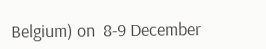Belgium) on  8-9 December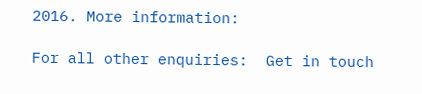2016. More information:

For all other enquiries:  Get in touch